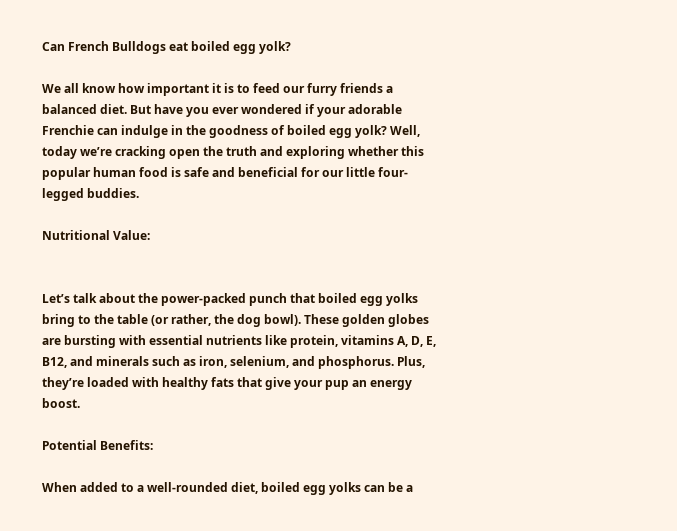Can French Bulldogs eat boiled egg yolk?

We all know how important it is to feed our furry friends a balanced diet. But have you ever wondered if your adorable Frenchie can indulge in the goodness of boiled egg yolk? Well, today we’re cracking open the truth and exploring whether this popular human food is safe and beneficial for our little four-legged buddies.

Nutritional Value:


Let’s talk about the power-packed punch that boiled egg yolks bring to the table (or rather, the dog bowl). These golden globes are bursting with essential nutrients like protein, vitamins A, D, E, B12, and minerals such as iron, selenium, and phosphorus. Plus, they’re loaded with healthy fats that give your pup an energy boost.

Potential Benefits:

When added to a well-rounded diet, boiled egg yolks can be a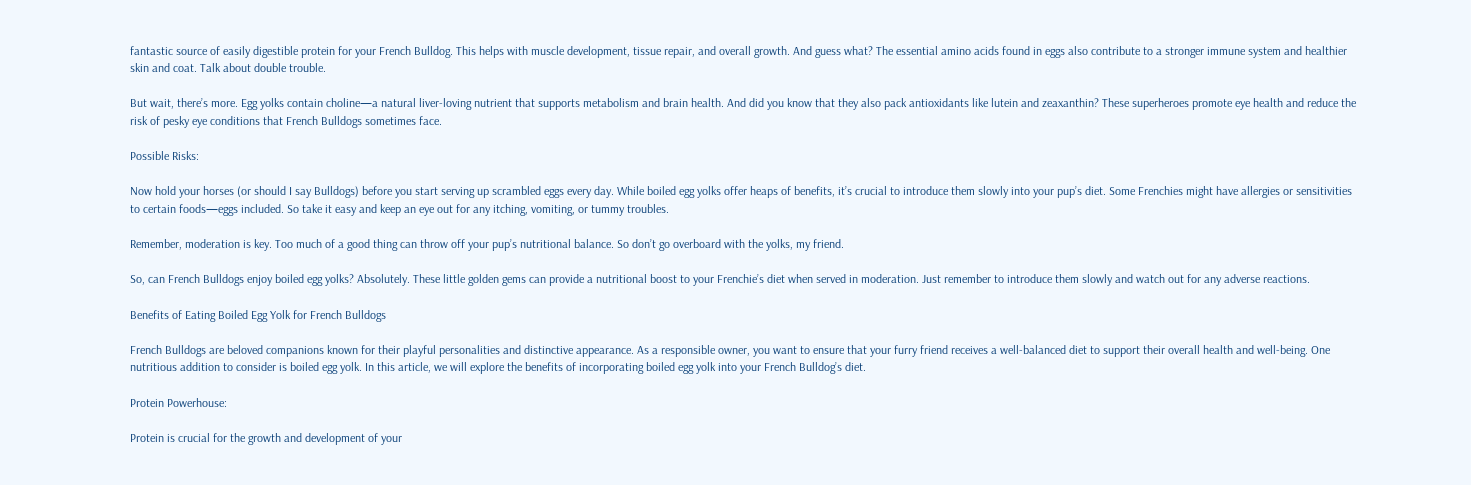fantastic source of easily digestible protein for your French Bulldog. This helps with muscle development, tissue repair, and overall growth. And guess what? The essential amino acids found in eggs also contribute to a stronger immune system and healthier skin and coat. Talk about double trouble.

But wait, there’s more. Egg yolks contain choline—a natural liver-loving nutrient that supports metabolism and brain health. And did you know that they also pack antioxidants like lutein and zeaxanthin? These superheroes promote eye health and reduce the risk of pesky eye conditions that French Bulldogs sometimes face.

Possible Risks:

Now hold your horses (or should I say Bulldogs) before you start serving up scrambled eggs every day. While boiled egg yolks offer heaps of benefits, it’s crucial to introduce them slowly into your pup’s diet. Some Frenchies might have allergies or sensitivities to certain foods—eggs included. So take it easy and keep an eye out for any itching, vomiting, or tummy troubles.

Remember, moderation is key. Too much of a good thing can throw off your pup’s nutritional balance. So don’t go overboard with the yolks, my friend.

So, can French Bulldogs enjoy boiled egg yolks? Absolutely. These little golden gems can provide a nutritional boost to your Frenchie’s diet when served in moderation. Just remember to introduce them slowly and watch out for any adverse reactions.

Benefits of Eating Boiled Egg Yolk for French Bulldogs

French Bulldogs are beloved companions known for their playful personalities and distinctive appearance. As a responsible owner, you want to ensure that your furry friend receives a well-balanced diet to support their overall health and well-being. One nutritious addition to consider is boiled egg yolk. In this article, we will explore the benefits of incorporating boiled egg yolk into your French Bulldog’s diet.

Protein Powerhouse:

Protein is crucial for the growth and development of your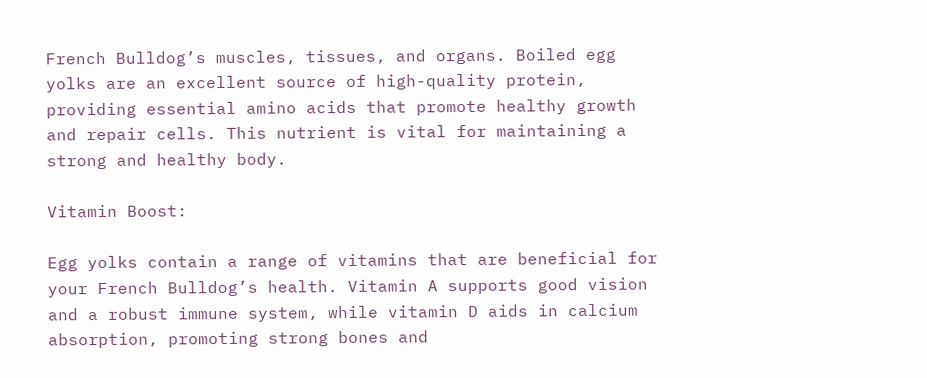French Bulldog’s muscles, tissues, and organs. Boiled egg yolks are an excellent source of high-quality protein, providing essential amino acids that promote healthy growth and repair cells. This nutrient is vital for maintaining a strong and healthy body.

Vitamin Boost:

Egg yolks contain a range of vitamins that are beneficial for your French Bulldog’s health. Vitamin A supports good vision and a robust immune system, while vitamin D aids in calcium absorption, promoting strong bones and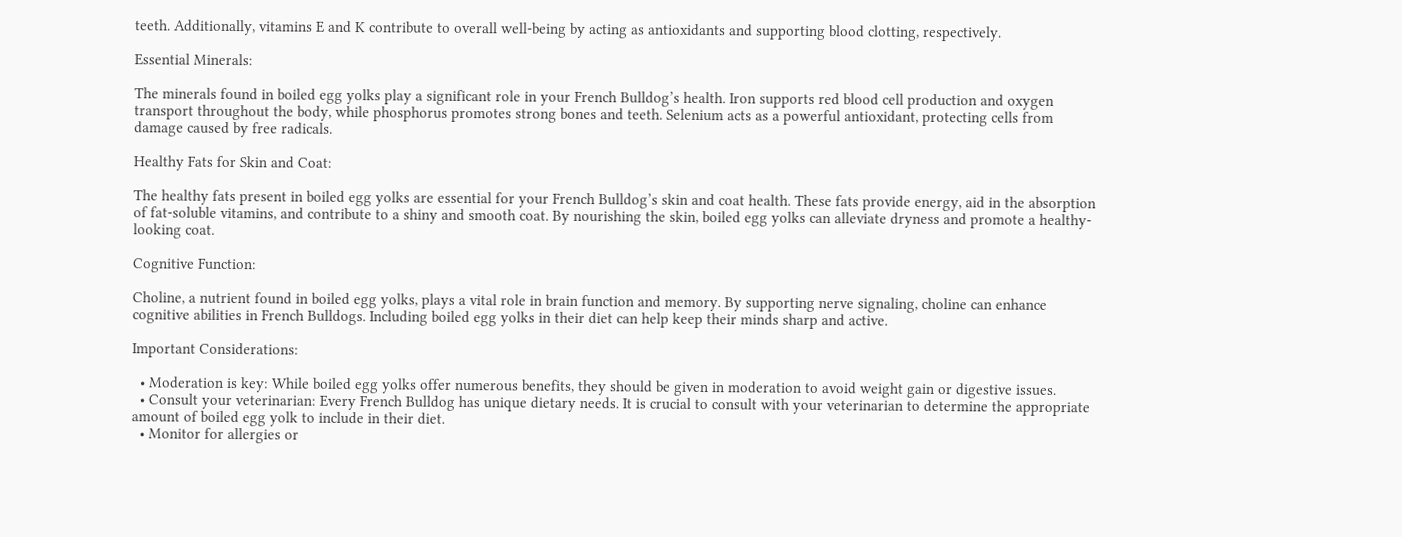teeth. Additionally, vitamins E and K contribute to overall well-being by acting as antioxidants and supporting blood clotting, respectively.

Essential Minerals:

The minerals found in boiled egg yolks play a significant role in your French Bulldog’s health. Iron supports red blood cell production and oxygen transport throughout the body, while phosphorus promotes strong bones and teeth. Selenium acts as a powerful antioxidant, protecting cells from damage caused by free radicals.

Healthy Fats for Skin and Coat:

The healthy fats present in boiled egg yolks are essential for your French Bulldog’s skin and coat health. These fats provide energy, aid in the absorption of fat-soluble vitamins, and contribute to a shiny and smooth coat. By nourishing the skin, boiled egg yolks can alleviate dryness and promote a healthy-looking coat.

Cognitive Function:

Choline, a nutrient found in boiled egg yolks, plays a vital role in brain function and memory. By supporting nerve signaling, choline can enhance cognitive abilities in French Bulldogs. Including boiled egg yolks in their diet can help keep their minds sharp and active.

Important Considerations:

  • Moderation is key: While boiled egg yolks offer numerous benefits, they should be given in moderation to avoid weight gain or digestive issues.
  • Consult your veterinarian: Every French Bulldog has unique dietary needs. It is crucial to consult with your veterinarian to determine the appropriate amount of boiled egg yolk to include in their diet.
  • Monitor for allergies or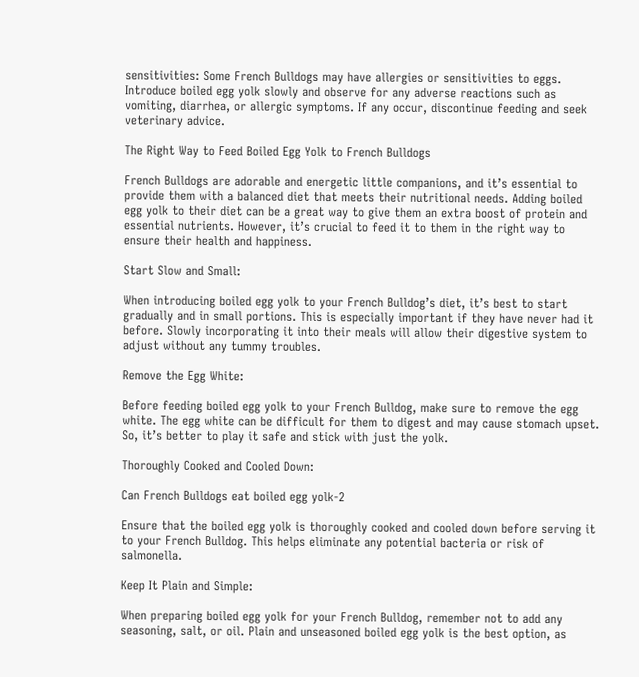sensitivities: Some French Bulldogs may have allergies or sensitivities to eggs. Introduce boiled egg yolk slowly and observe for any adverse reactions such as vomiting, diarrhea, or allergic symptoms. If any occur, discontinue feeding and seek veterinary advice.

The Right Way to Feed Boiled Egg Yolk to French Bulldogs

French Bulldogs are adorable and energetic little companions, and it’s essential to provide them with a balanced diet that meets their nutritional needs. Adding boiled egg yolk to their diet can be a great way to give them an extra boost of protein and essential nutrients. However, it’s crucial to feed it to them in the right way to ensure their health and happiness.

Start Slow and Small:

When introducing boiled egg yolk to your French Bulldog’s diet, it’s best to start gradually and in small portions. This is especially important if they have never had it before. Slowly incorporating it into their meals will allow their digestive system to adjust without any tummy troubles.

Remove the Egg White:

Before feeding boiled egg yolk to your French Bulldog, make sure to remove the egg white. The egg white can be difficult for them to digest and may cause stomach upset. So, it’s better to play it safe and stick with just the yolk.

Thoroughly Cooked and Cooled Down:

Can French Bulldogs eat boiled egg yolk-2

Ensure that the boiled egg yolk is thoroughly cooked and cooled down before serving it to your French Bulldog. This helps eliminate any potential bacteria or risk of salmonella.

Keep It Plain and Simple:

When preparing boiled egg yolk for your French Bulldog, remember not to add any seasoning, salt, or oil. Plain and unseasoned boiled egg yolk is the best option, as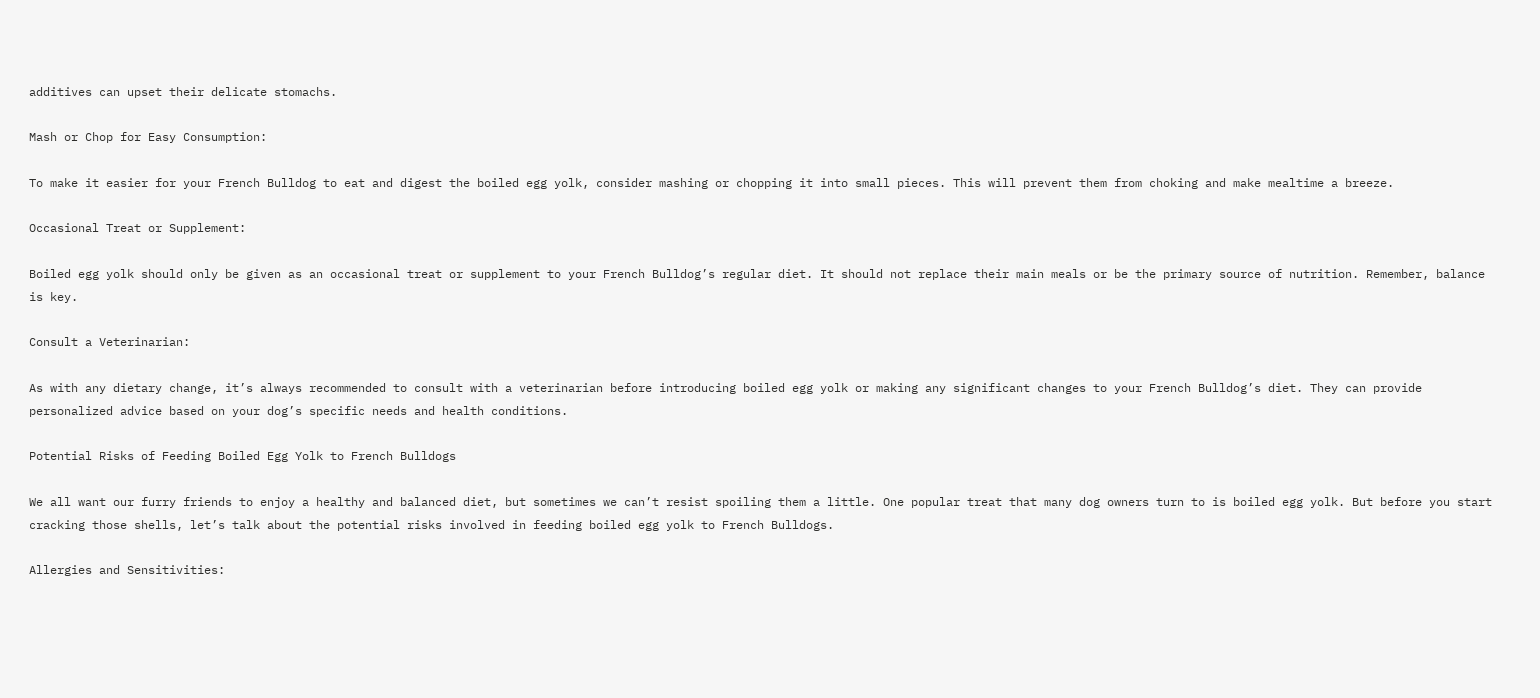additives can upset their delicate stomachs.

Mash or Chop for Easy Consumption:

To make it easier for your French Bulldog to eat and digest the boiled egg yolk, consider mashing or chopping it into small pieces. This will prevent them from choking and make mealtime a breeze.

Occasional Treat or Supplement:

Boiled egg yolk should only be given as an occasional treat or supplement to your French Bulldog’s regular diet. It should not replace their main meals or be the primary source of nutrition. Remember, balance is key.

Consult a Veterinarian:

As with any dietary change, it’s always recommended to consult with a veterinarian before introducing boiled egg yolk or making any significant changes to your French Bulldog’s diet. They can provide personalized advice based on your dog’s specific needs and health conditions.

Potential Risks of Feeding Boiled Egg Yolk to French Bulldogs

We all want our furry friends to enjoy a healthy and balanced diet, but sometimes we can’t resist spoiling them a little. One popular treat that many dog owners turn to is boiled egg yolk. But before you start cracking those shells, let’s talk about the potential risks involved in feeding boiled egg yolk to French Bulldogs.

Allergies and Sensitivities: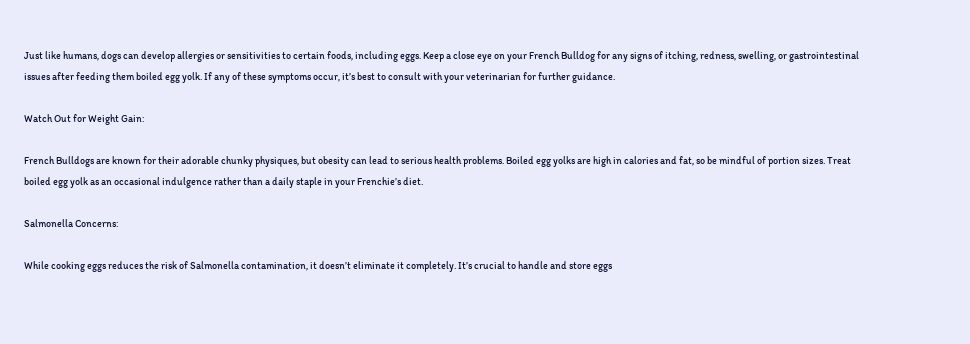Just like humans, dogs can develop allergies or sensitivities to certain foods, including eggs. Keep a close eye on your French Bulldog for any signs of itching, redness, swelling, or gastrointestinal issues after feeding them boiled egg yolk. If any of these symptoms occur, it’s best to consult with your veterinarian for further guidance.

Watch Out for Weight Gain:

French Bulldogs are known for their adorable chunky physiques, but obesity can lead to serious health problems. Boiled egg yolks are high in calories and fat, so be mindful of portion sizes. Treat boiled egg yolk as an occasional indulgence rather than a daily staple in your Frenchie’s diet.

Salmonella Concerns:

While cooking eggs reduces the risk of Salmonella contamination, it doesn’t eliminate it completely. It’s crucial to handle and store eggs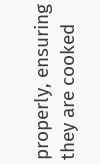properly, ensuring they are cooked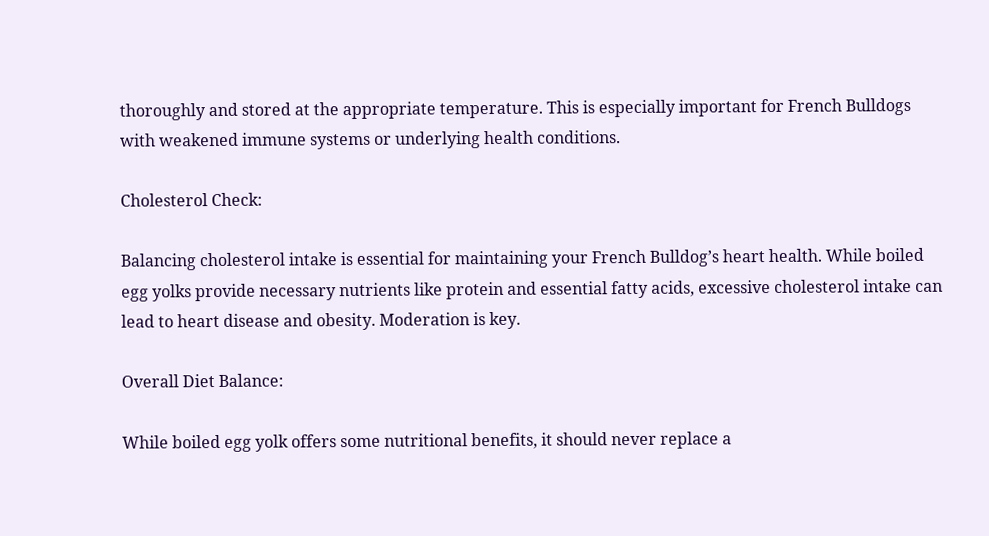thoroughly and stored at the appropriate temperature. This is especially important for French Bulldogs with weakened immune systems or underlying health conditions.

Cholesterol Check:

Balancing cholesterol intake is essential for maintaining your French Bulldog’s heart health. While boiled egg yolks provide necessary nutrients like protein and essential fatty acids, excessive cholesterol intake can lead to heart disease and obesity. Moderation is key.

Overall Diet Balance:

While boiled egg yolk offers some nutritional benefits, it should never replace a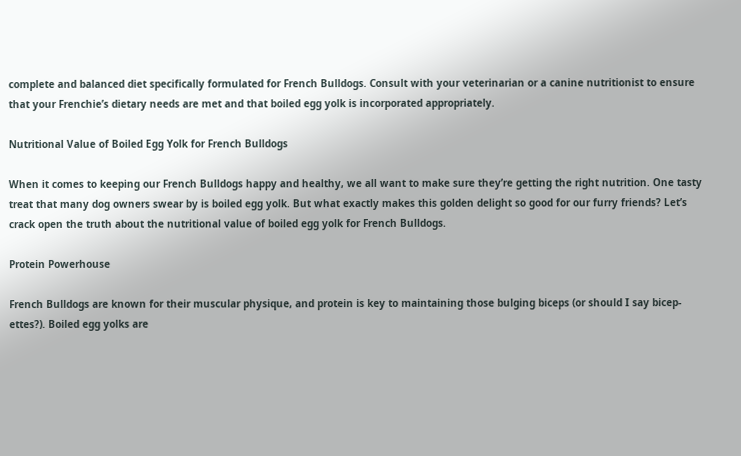complete and balanced diet specifically formulated for French Bulldogs. Consult with your veterinarian or a canine nutritionist to ensure that your Frenchie’s dietary needs are met and that boiled egg yolk is incorporated appropriately.

Nutritional Value of Boiled Egg Yolk for French Bulldogs

When it comes to keeping our French Bulldogs happy and healthy, we all want to make sure they’re getting the right nutrition. One tasty treat that many dog owners swear by is boiled egg yolk. But what exactly makes this golden delight so good for our furry friends? Let’s crack open the truth about the nutritional value of boiled egg yolk for French Bulldogs.

Protein Powerhouse

French Bulldogs are known for their muscular physique, and protein is key to maintaining those bulging biceps (or should I say bicep-ettes?). Boiled egg yolks are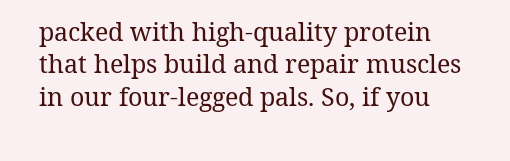packed with high-quality protein that helps build and repair muscles in our four-legged pals. So, if you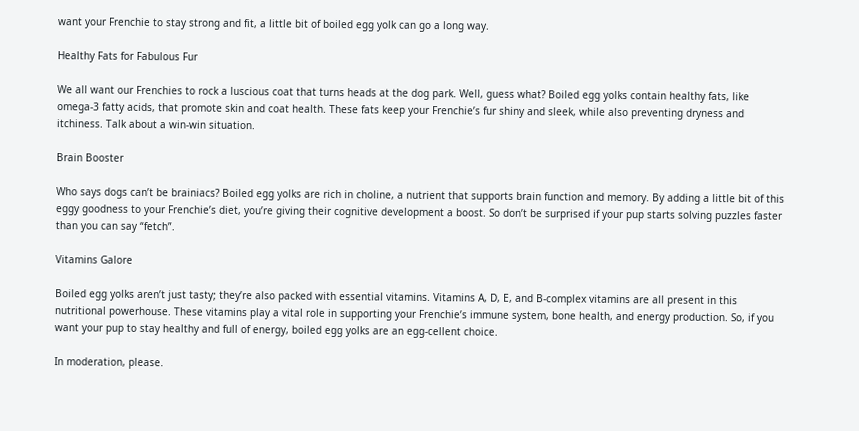want your Frenchie to stay strong and fit, a little bit of boiled egg yolk can go a long way.

Healthy Fats for Fabulous Fur

We all want our Frenchies to rock a luscious coat that turns heads at the dog park. Well, guess what? Boiled egg yolks contain healthy fats, like omega-3 fatty acids, that promote skin and coat health. These fats keep your Frenchie’s fur shiny and sleek, while also preventing dryness and itchiness. Talk about a win-win situation.

Brain Booster

Who says dogs can’t be brainiacs? Boiled egg yolks are rich in choline, a nutrient that supports brain function and memory. By adding a little bit of this eggy goodness to your Frenchie’s diet, you’re giving their cognitive development a boost. So don’t be surprised if your pup starts solving puzzles faster than you can say “fetch”.

Vitamins Galore

Boiled egg yolks aren’t just tasty; they’re also packed with essential vitamins. Vitamins A, D, E, and B-complex vitamins are all present in this nutritional powerhouse. These vitamins play a vital role in supporting your Frenchie’s immune system, bone health, and energy production. So, if you want your pup to stay healthy and full of energy, boiled egg yolks are an egg-cellent choice.

In moderation, please.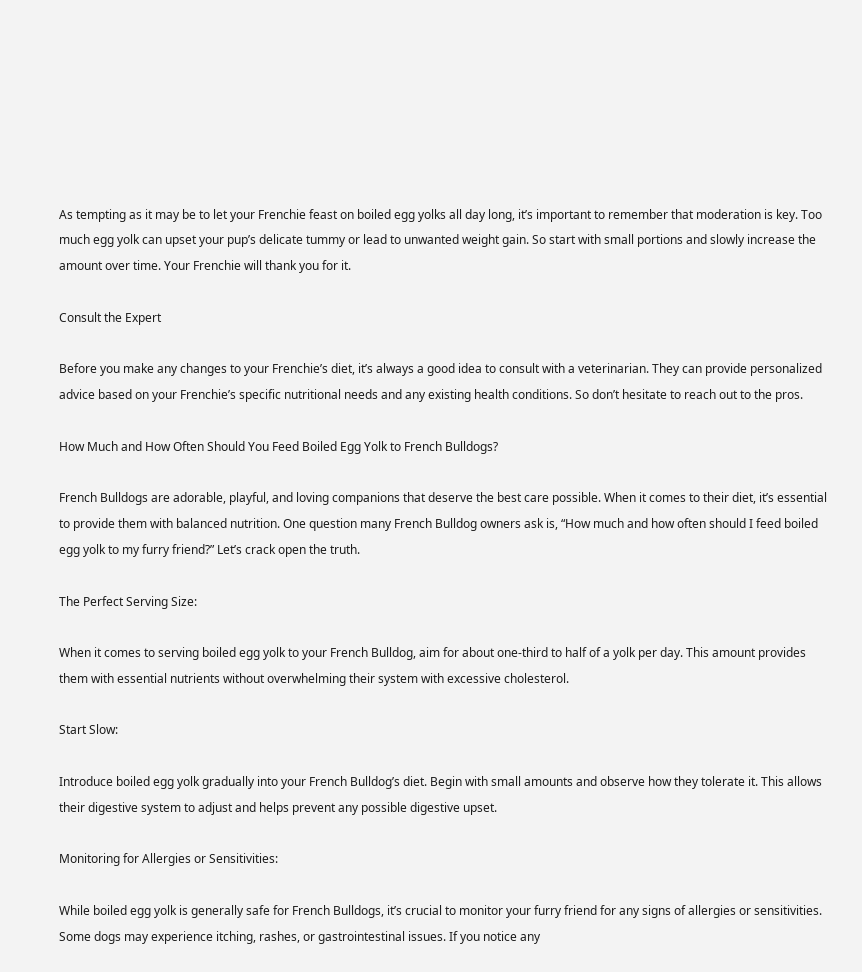As tempting as it may be to let your Frenchie feast on boiled egg yolks all day long, it’s important to remember that moderation is key. Too much egg yolk can upset your pup’s delicate tummy or lead to unwanted weight gain. So start with small portions and slowly increase the amount over time. Your Frenchie will thank you for it.

Consult the Expert

Before you make any changes to your Frenchie’s diet, it’s always a good idea to consult with a veterinarian. They can provide personalized advice based on your Frenchie’s specific nutritional needs and any existing health conditions. So don’t hesitate to reach out to the pros.

How Much and How Often Should You Feed Boiled Egg Yolk to French Bulldogs?

French Bulldogs are adorable, playful, and loving companions that deserve the best care possible. When it comes to their diet, it’s essential to provide them with balanced nutrition. One question many French Bulldog owners ask is, “How much and how often should I feed boiled egg yolk to my furry friend?” Let’s crack open the truth.

The Perfect Serving Size:

When it comes to serving boiled egg yolk to your French Bulldog, aim for about one-third to half of a yolk per day. This amount provides them with essential nutrients without overwhelming their system with excessive cholesterol.

Start Slow:

Introduce boiled egg yolk gradually into your French Bulldog’s diet. Begin with small amounts and observe how they tolerate it. This allows their digestive system to adjust and helps prevent any possible digestive upset.

Monitoring for Allergies or Sensitivities:

While boiled egg yolk is generally safe for French Bulldogs, it’s crucial to monitor your furry friend for any signs of allergies or sensitivities. Some dogs may experience itching, rashes, or gastrointestinal issues. If you notice any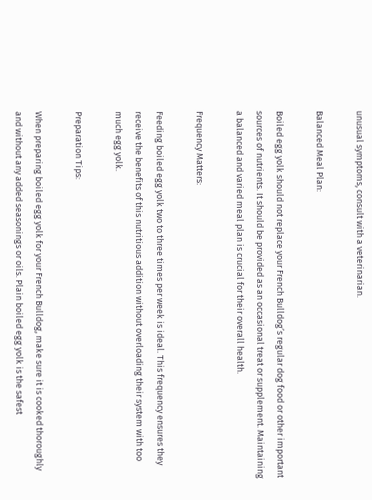unusual symptoms, consult with a veterinarian.

Balanced Meal Plan:

Boiled egg yolk should not replace your French Bulldog’s regular dog food or other important sources of nutrients. It should be provided as an occasional treat or supplement. Maintaining a balanced and varied meal plan is crucial for their overall health.

Frequency Matters:

Feeding boiled egg yolk two to three times per week is ideal. This frequency ensures they receive the benefits of this nutritious addition without overloading their system with too much egg yolk.

Preparation Tips:

When preparing boiled egg yolk for your French Bulldog, make sure it is cooked thoroughly and without any added seasonings or oils. Plain boiled egg yolk is the safest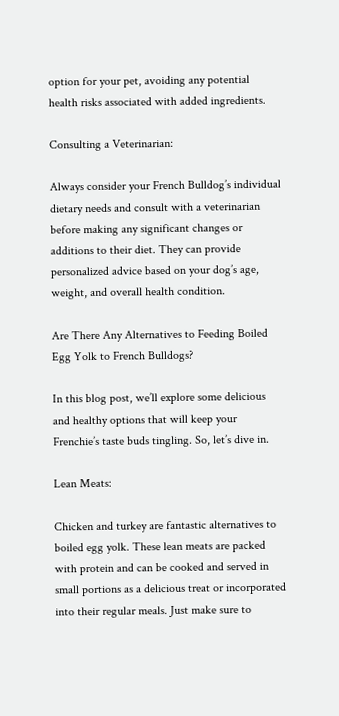option for your pet, avoiding any potential health risks associated with added ingredients.

Consulting a Veterinarian:

Always consider your French Bulldog’s individual dietary needs and consult with a veterinarian before making any significant changes or additions to their diet. They can provide personalized advice based on your dog’s age, weight, and overall health condition.

Are There Any Alternatives to Feeding Boiled Egg Yolk to French Bulldogs?

In this blog post, we’ll explore some delicious and healthy options that will keep your Frenchie’s taste buds tingling. So, let’s dive in.

Lean Meats:

Chicken and turkey are fantastic alternatives to boiled egg yolk. These lean meats are packed with protein and can be cooked and served in small portions as a delicious treat or incorporated into their regular meals. Just make sure to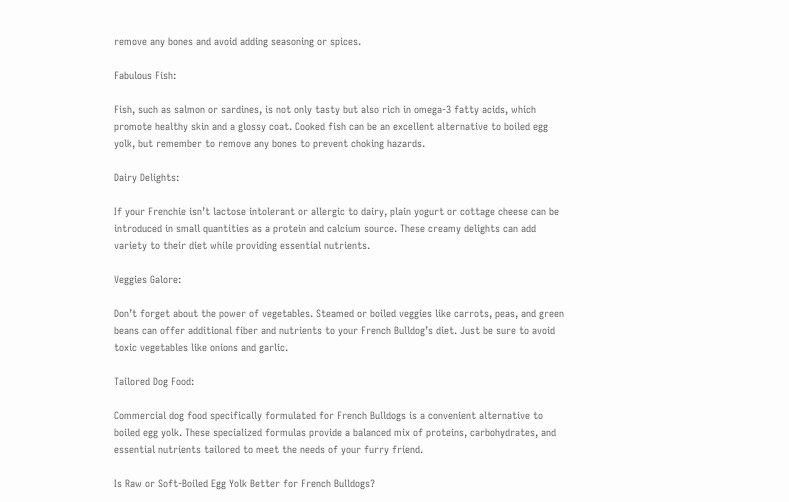remove any bones and avoid adding seasoning or spices.

Fabulous Fish:

Fish, such as salmon or sardines, is not only tasty but also rich in omega-3 fatty acids, which promote healthy skin and a glossy coat. Cooked fish can be an excellent alternative to boiled egg yolk, but remember to remove any bones to prevent choking hazards.

Dairy Delights:

If your Frenchie isn’t lactose intolerant or allergic to dairy, plain yogurt or cottage cheese can be introduced in small quantities as a protein and calcium source. These creamy delights can add variety to their diet while providing essential nutrients.

Veggies Galore:

Don’t forget about the power of vegetables. Steamed or boiled veggies like carrots, peas, and green beans can offer additional fiber and nutrients to your French Bulldog’s diet. Just be sure to avoid toxic vegetables like onions and garlic.

Tailored Dog Food:

Commercial dog food specifically formulated for French Bulldogs is a convenient alternative to boiled egg yolk. These specialized formulas provide a balanced mix of proteins, carbohydrates, and essential nutrients tailored to meet the needs of your furry friend.

Is Raw or Soft-Boiled Egg Yolk Better for French Bulldogs?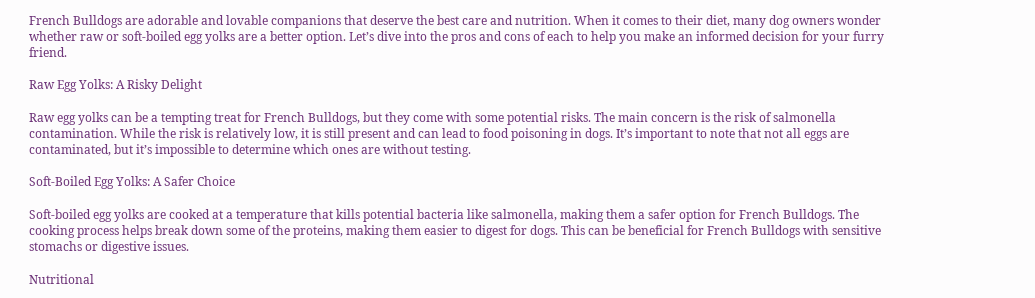French Bulldogs are adorable and lovable companions that deserve the best care and nutrition. When it comes to their diet, many dog owners wonder whether raw or soft-boiled egg yolks are a better option. Let’s dive into the pros and cons of each to help you make an informed decision for your furry friend.

Raw Egg Yolks: A Risky Delight

Raw egg yolks can be a tempting treat for French Bulldogs, but they come with some potential risks. The main concern is the risk of salmonella contamination. While the risk is relatively low, it is still present and can lead to food poisoning in dogs. It’s important to note that not all eggs are contaminated, but it’s impossible to determine which ones are without testing.

Soft-Boiled Egg Yolks: A Safer Choice

Soft-boiled egg yolks are cooked at a temperature that kills potential bacteria like salmonella, making them a safer option for French Bulldogs. The cooking process helps break down some of the proteins, making them easier to digest for dogs. This can be beneficial for French Bulldogs with sensitive stomachs or digestive issues.

Nutritional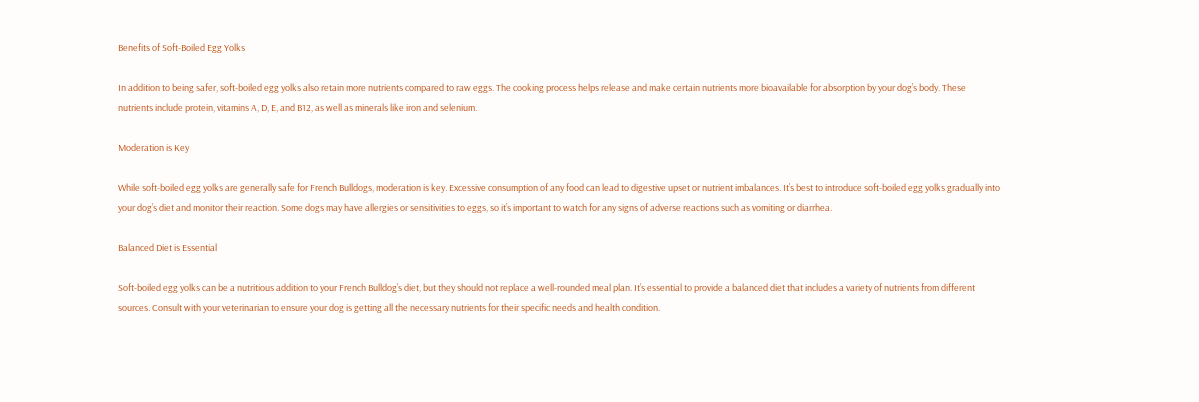Benefits of Soft-Boiled Egg Yolks

In addition to being safer, soft-boiled egg yolks also retain more nutrients compared to raw eggs. The cooking process helps release and make certain nutrients more bioavailable for absorption by your dog’s body. These nutrients include protein, vitamins A, D, E, and B12, as well as minerals like iron and selenium.

Moderation is Key

While soft-boiled egg yolks are generally safe for French Bulldogs, moderation is key. Excessive consumption of any food can lead to digestive upset or nutrient imbalances. It’s best to introduce soft-boiled egg yolks gradually into your dog’s diet and monitor their reaction. Some dogs may have allergies or sensitivities to eggs, so it’s important to watch for any signs of adverse reactions such as vomiting or diarrhea.

Balanced Diet is Essential

Soft-boiled egg yolks can be a nutritious addition to your French Bulldog’s diet, but they should not replace a well-rounded meal plan. It’s essential to provide a balanced diet that includes a variety of nutrients from different sources. Consult with your veterinarian to ensure your dog is getting all the necessary nutrients for their specific needs and health condition.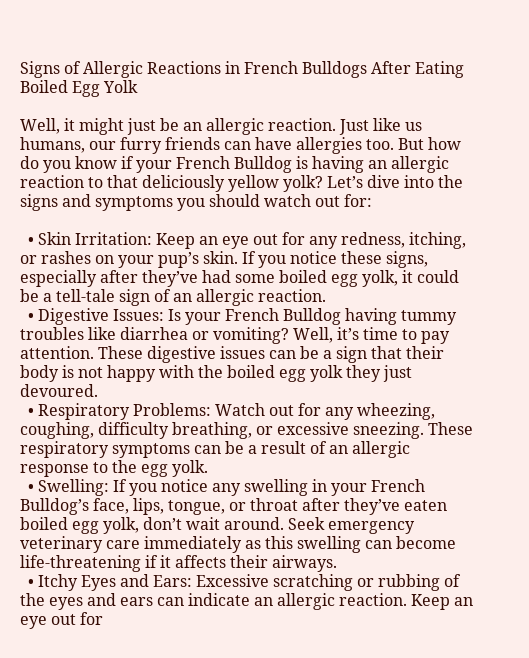Signs of Allergic Reactions in French Bulldogs After Eating Boiled Egg Yolk

Well, it might just be an allergic reaction. Just like us humans, our furry friends can have allergies too. But how do you know if your French Bulldog is having an allergic reaction to that deliciously yellow yolk? Let’s dive into the signs and symptoms you should watch out for:

  • Skin Irritation: Keep an eye out for any redness, itching, or rashes on your pup’s skin. If you notice these signs, especially after they’ve had some boiled egg yolk, it could be a tell-tale sign of an allergic reaction.
  • Digestive Issues: Is your French Bulldog having tummy troubles like diarrhea or vomiting? Well, it’s time to pay attention. These digestive issues can be a sign that their body is not happy with the boiled egg yolk they just devoured.
  • Respiratory Problems: Watch out for any wheezing, coughing, difficulty breathing, or excessive sneezing. These respiratory symptoms can be a result of an allergic response to the egg yolk.
  • Swelling: If you notice any swelling in your French Bulldog’s face, lips, tongue, or throat after they’ve eaten boiled egg yolk, don’t wait around. Seek emergency veterinary care immediately as this swelling can become life-threatening if it affects their airways.
  • Itchy Eyes and Ears: Excessive scratching or rubbing of the eyes and ears can indicate an allergic reaction. Keep an eye out for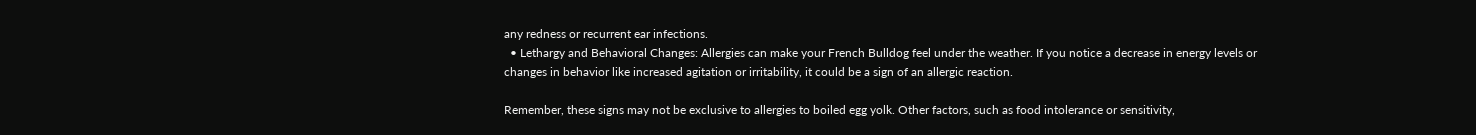any redness or recurrent ear infections.
  • Lethargy and Behavioral Changes: Allergies can make your French Bulldog feel under the weather. If you notice a decrease in energy levels or changes in behavior like increased agitation or irritability, it could be a sign of an allergic reaction.

Remember, these signs may not be exclusive to allergies to boiled egg yolk. Other factors, such as food intolerance or sensitivity,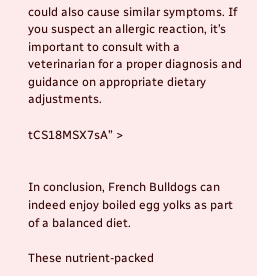could also cause similar symptoms. If you suspect an allergic reaction, it’s important to consult with a veterinarian for a proper diagnosis and guidance on appropriate dietary adjustments.

tCS18MSX7sA” >


In conclusion, French Bulldogs can indeed enjoy boiled egg yolks as part of a balanced diet.

These nutrient-packed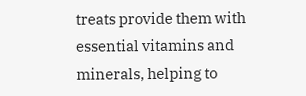treats provide them with essential vitamins and minerals, helping to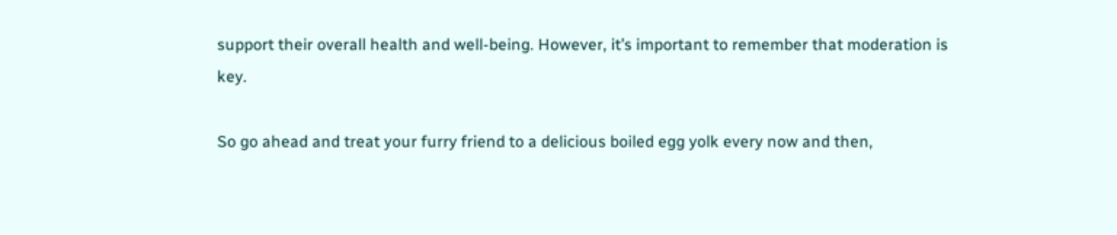support their overall health and well-being. However, it’s important to remember that moderation is key.

So go ahead and treat your furry friend to a delicious boiled egg yolk every now and then,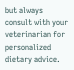but always consult with your veterinarian for personalized dietary advice.